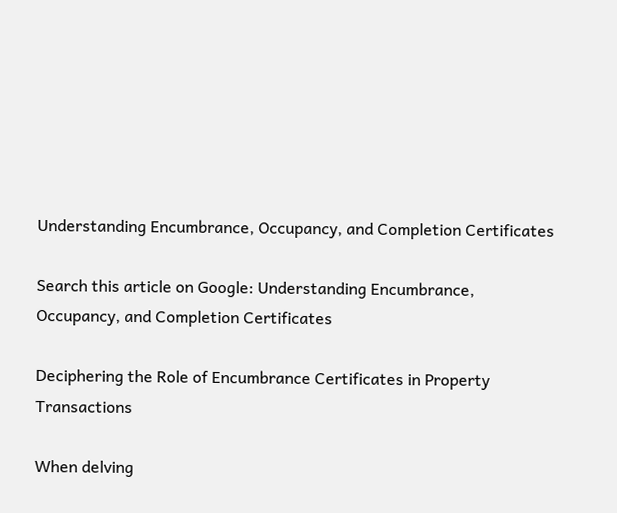Understanding Encumbrance, Occupancy, and Completion Certificates

Search this article on Google: Understanding Encumbrance, Occupancy, and Completion Certificates

Deciphering the Role of Encumbrance Certificates in Property Transactions

When delving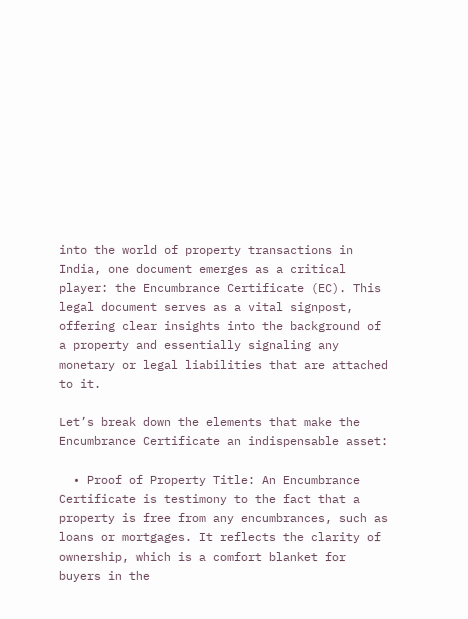into the world of property transactions in India, one document emerges as a critical player: the Encumbrance Certificate (EC). This legal document serves as a vital signpost, offering clear insights into the background of a property and essentially signaling any monetary or legal liabilities that are attached to it.

Let’s break down the elements that make the Encumbrance Certificate an indispensable asset:

  • Proof of Property Title: An Encumbrance Certificate is testimony to the fact that a property is free from any encumbrances, such as loans or mortgages. It reflects the clarity of ownership, which is a comfort blanket for buyers in the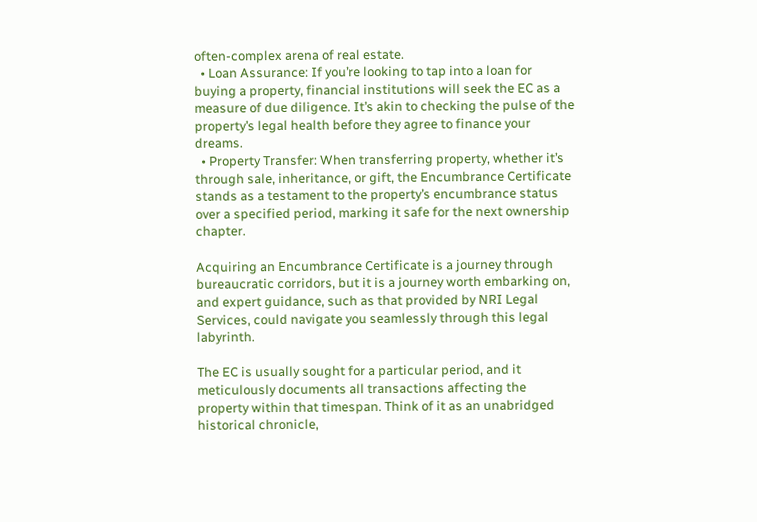often-complex arena of real estate.
  • Loan Assurance: If you’re looking to tap into a loan for buying a property, financial institutions will seek the EC as a measure of due diligence. It’s akin to checking the pulse of the property’s legal health before they agree to finance your dreams.
  • Property Transfer: When transferring property, whether it’s through sale, inheritance, or gift, the Encumbrance Certificate stands as a testament to the property’s encumbrance status over a specified period, marking it safe for the next ownership chapter.

Acquiring an Encumbrance Certificate is a journey through bureaucratic corridors, but it is a journey worth embarking on, and expert guidance, such as that provided by NRI Legal Services, could navigate you seamlessly through this legal labyrinth.

The EC is usually sought for a particular period, and it meticulously documents all transactions affecting the property within that timespan. Think of it as an unabridged historical chronicle,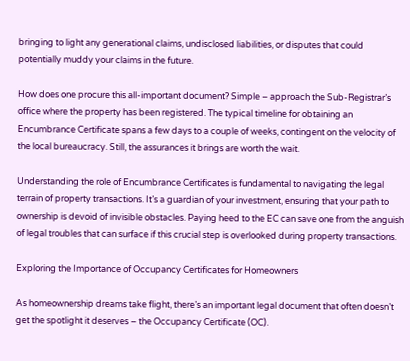bringing to light any generational claims, undisclosed liabilities, or disputes that could potentially muddy your claims in the future.

How does one procure this all-important document? Simple – approach the Sub-Registrar’s office where the property has been registered. The typical timeline for obtaining an Encumbrance Certificate spans a few days to a couple of weeks, contingent on the velocity of the local bureaucracy. Still, the assurances it brings are worth the wait.

Understanding the role of Encumbrance Certificates is fundamental to navigating the legal terrain of property transactions. It’s a guardian of your investment, ensuring that your path to ownership is devoid of invisible obstacles. Paying heed to the EC can save one from the anguish of legal troubles that can surface if this crucial step is overlooked during property transactions.

Exploring the Importance of Occupancy Certificates for Homeowners

As homeownership dreams take flight, there’s an important legal document that often doesn’t get the spotlight it deserves – the Occupancy Certificate (OC).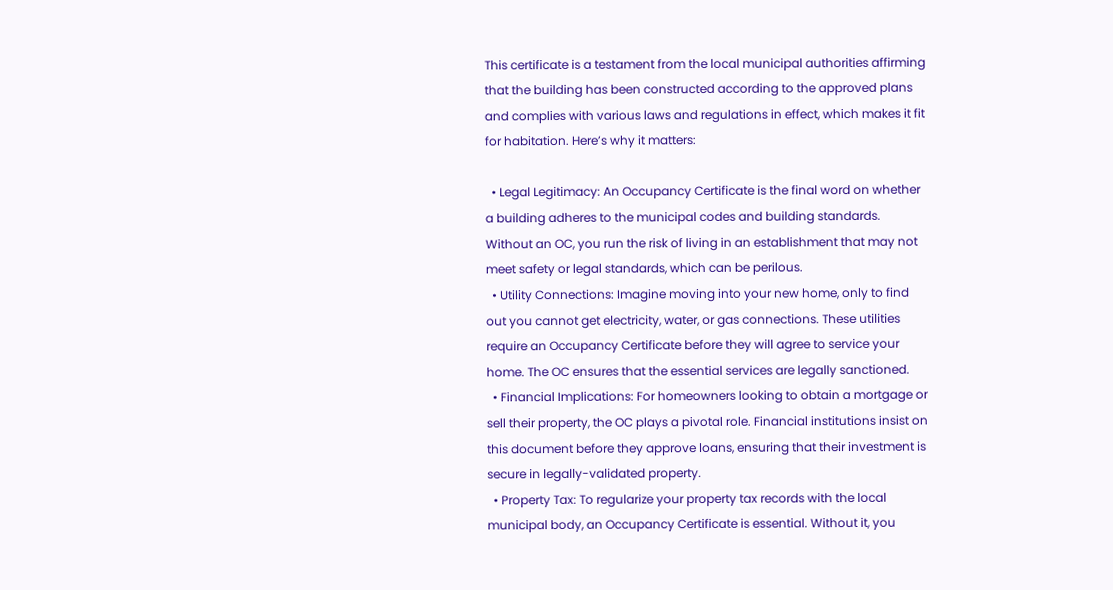This certificate is a testament from the local municipal authorities affirming that the building has been constructed according to the approved plans and complies with various laws and regulations in effect, which makes it fit for habitation. Here’s why it matters:

  • Legal Legitimacy: An Occupancy Certificate is the final word on whether a building adheres to the municipal codes and building standards. Without an OC, you run the risk of living in an establishment that may not meet safety or legal standards, which can be perilous.
  • Utility Connections: Imagine moving into your new home, only to find out you cannot get electricity, water, or gas connections. These utilities require an Occupancy Certificate before they will agree to service your home. The OC ensures that the essential services are legally sanctioned.
  • Financial Implications: For homeowners looking to obtain a mortgage or sell their property, the OC plays a pivotal role. Financial institutions insist on this document before they approve loans, ensuring that their investment is secure in legally-validated property.
  • Property Tax: To regularize your property tax records with the local municipal body, an Occupancy Certificate is essential. Without it, you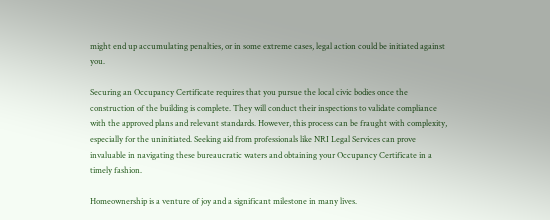might end up accumulating penalties, or in some extreme cases, legal action could be initiated against you.

Securing an Occupancy Certificate requires that you pursue the local civic bodies once the construction of the building is complete. They will conduct their inspections to validate compliance with the approved plans and relevant standards. However, this process can be fraught with complexity, especially for the uninitiated. Seeking aid from professionals like NRI Legal Services can prove invaluable in navigating these bureaucratic waters and obtaining your Occupancy Certificate in a timely fashion.

Homeownership is a venture of joy and a significant milestone in many lives.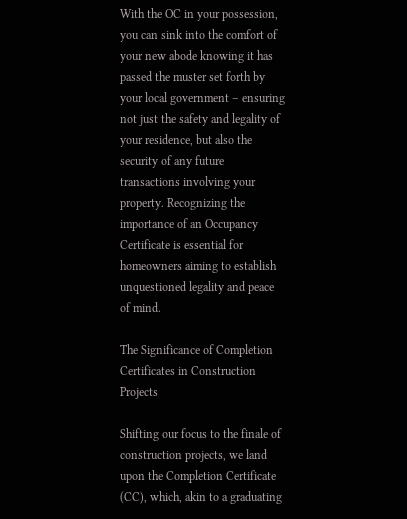With the OC in your possession, you can sink into the comfort of your new abode knowing it has passed the muster set forth by your local government – ensuring not just the safety and legality of your residence, but also the security of any future transactions involving your property. Recognizing the importance of an Occupancy Certificate is essential for homeowners aiming to establish unquestioned legality and peace of mind.

The Significance of Completion Certificates in Construction Projects

Shifting our focus to the finale of construction projects, we land upon the Completion Certificate (CC), which, akin to a graduating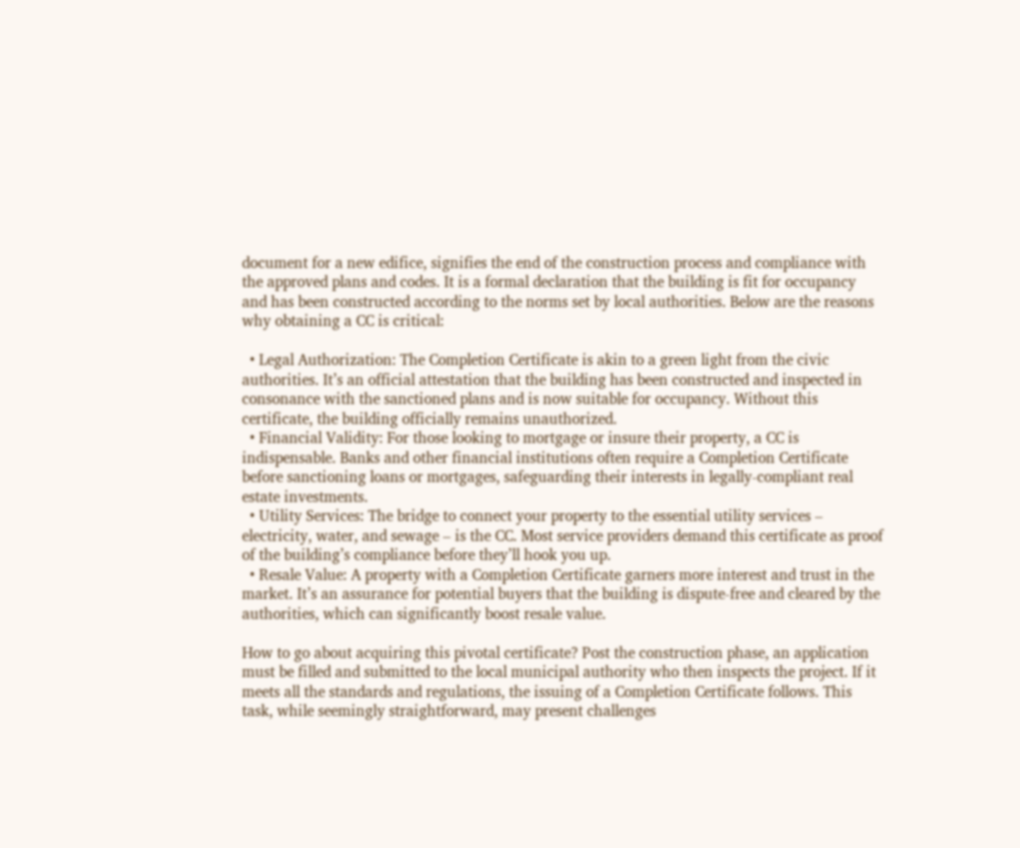document for a new edifice, signifies the end of the construction process and compliance with the approved plans and codes. It is a formal declaration that the building is fit for occupancy and has been constructed according to the norms set by local authorities. Below are the reasons why obtaining a CC is critical:

  • Legal Authorization: The Completion Certificate is akin to a green light from the civic authorities. It’s an official attestation that the building has been constructed and inspected in consonance with the sanctioned plans and is now suitable for occupancy. Without this certificate, the building officially remains unauthorized.
  • Financial Validity: For those looking to mortgage or insure their property, a CC is indispensable. Banks and other financial institutions often require a Completion Certificate before sanctioning loans or mortgages, safeguarding their interests in legally-compliant real estate investments.
  • Utility Services: The bridge to connect your property to the essential utility services – electricity, water, and sewage – is the CC. Most service providers demand this certificate as proof of the building’s compliance before they’ll hook you up.
  • Resale Value: A property with a Completion Certificate garners more interest and trust in the market. It’s an assurance for potential buyers that the building is dispute-free and cleared by the authorities, which can significantly boost resale value.

How to go about acquiring this pivotal certificate? Post the construction phase, an application must be filled and submitted to the local municipal authority who then inspects the project. If it meets all the standards and regulations, the issuing of a Completion Certificate follows. This task, while seemingly straightforward, may present challenges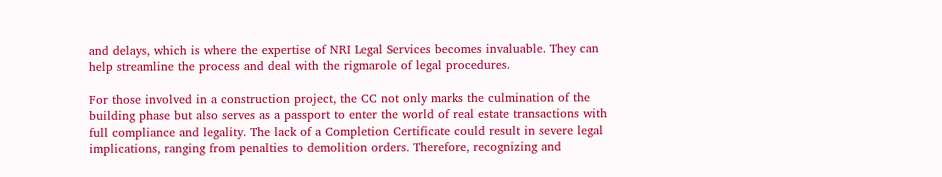and delays, which is where the expertise of NRI Legal Services becomes invaluable. They can help streamline the process and deal with the rigmarole of legal procedures.

For those involved in a construction project, the CC not only marks the culmination of the building phase but also serves as a passport to enter the world of real estate transactions with full compliance and legality. The lack of a Completion Certificate could result in severe legal implications, ranging from penalties to demolition orders. Therefore, recognizing and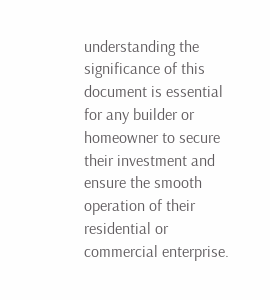understanding the significance of this document is essential for any builder or homeowner to secure their investment and ensure the smooth operation of their residential or commercial enterprise.